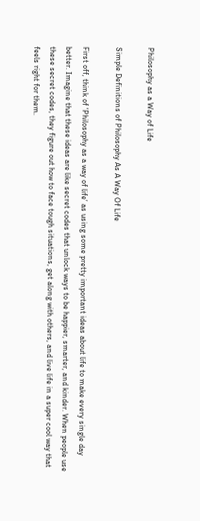Philosophy as a Way of Life

Simple Definitions of Philosophy As A Way Of Life

First off, think of ‘Philosophy as a way of life’ as using some pretty important ideas about life to make every single day better. Imagine that these ideas are like secret codes that unlock ways to be happier, smarter, and kinder. When people use these secret codes, they figure out how to face tough situations, get along with others, and live life in a super cool way that feels right for them.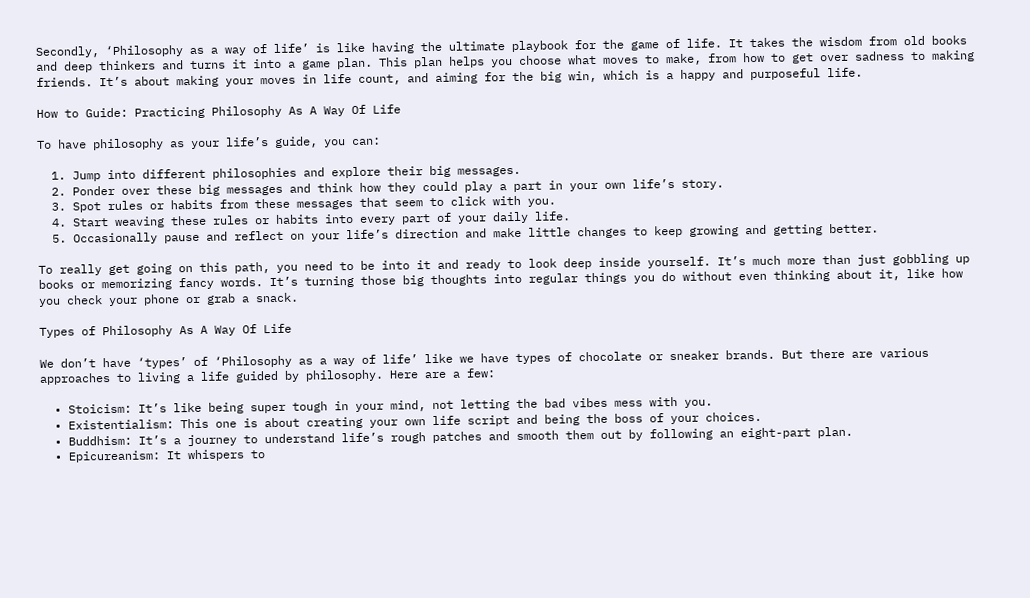Secondly, ‘Philosophy as a way of life’ is like having the ultimate playbook for the game of life. It takes the wisdom from old books and deep thinkers and turns it into a game plan. This plan helps you choose what moves to make, from how to get over sadness to making friends. It’s about making your moves in life count, and aiming for the big win, which is a happy and purposeful life.

How to Guide: Practicing Philosophy As A Way Of Life

To have philosophy as your life’s guide, you can:

  1. Jump into different philosophies and explore their big messages.
  2. Ponder over these big messages and think how they could play a part in your own life’s story.
  3. Spot rules or habits from these messages that seem to click with you.
  4. Start weaving these rules or habits into every part of your daily life.
  5. Occasionally pause and reflect on your life’s direction and make little changes to keep growing and getting better.

To really get going on this path, you need to be into it and ready to look deep inside yourself. It’s much more than just gobbling up books or memorizing fancy words. It’s turning those big thoughts into regular things you do without even thinking about it, like how you check your phone or grab a snack.

Types of Philosophy As A Way Of Life

We don’t have ‘types’ of ‘Philosophy as a way of life’ like we have types of chocolate or sneaker brands. But there are various approaches to living a life guided by philosophy. Here are a few:

  • Stoicism: It’s like being super tough in your mind, not letting the bad vibes mess with you.
  • Existentialism: This one is about creating your own life script and being the boss of your choices.
  • Buddhism: It’s a journey to understand life’s rough patches and smooth them out by following an eight-part plan.
  • Epicureanism: It whispers to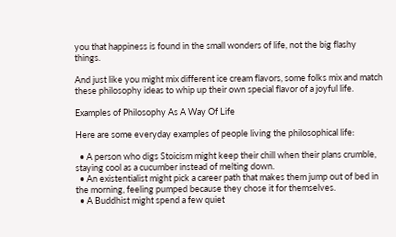you that happiness is found in the small wonders of life, not the big flashy things.

And just like you might mix different ice cream flavors, some folks mix and match these philosophy ideas to whip up their own special flavor of a joyful life.

Examples of Philosophy As A Way Of Life

Here are some everyday examples of people living the philosophical life:

  • A person who digs Stoicism might keep their chill when their plans crumble, staying cool as a cucumber instead of melting down.
  • An existentialist might pick a career path that makes them jump out of bed in the morning, feeling pumped because they chose it for themselves.
  • A Buddhist might spend a few quiet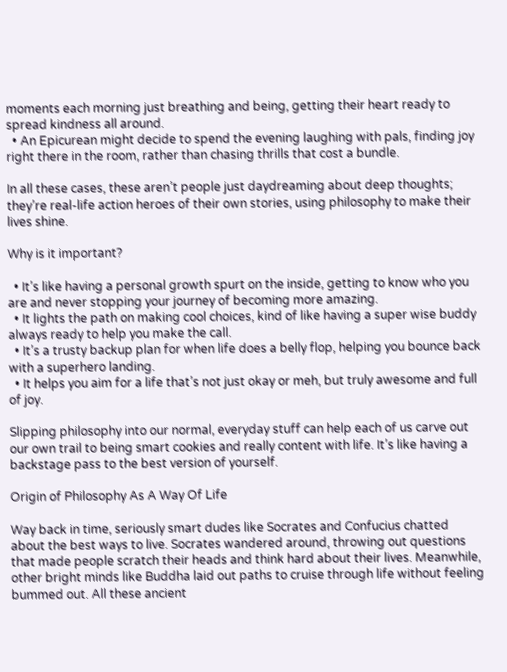moments each morning just breathing and being, getting their heart ready to spread kindness all around.
  • An Epicurean might decide to spend the evening laughing with pals, finding joy right there in the room, rather than chasing thrills that cost a bundle.

In all these cases, these aren’t people just daydreaming about deep thoughts; they’re real-life action heroes of their own stories, using philosophy to make their lives shine.

Why is it important?

  • It’s like having a personal growth spurt on the inside, getting to know who you are and never stopping your journey of becoming more amazing.
  • It lights the path on making cool choices, kind of like having a super wise buddy always ready to help you make the call.
  • It’s a trusty backup plan for when life does a belly flop, helping you bounce back with a superhero landing.
  • It helps you aim for a life that’s not just okay or meh, but truly awesome and full of joy.

Slipping philosophy into our normal, everyday stuff can help each of us carve out our own trail to being smart cookies and really content with life. It’s like having a backstage pass to the best version of yourself.

Origin of Philosophy As A Way Of Life

Way back in time, seriously smart dudes like Socrates and Confucius chatted about the best ways to live. Socrates wandered around, throwing out questions that made people scratch their heads and think hard about their lives. Meanwhile, other bright minds like Buddha laid out paths to cruise through life without feeling bummed out. All these ancient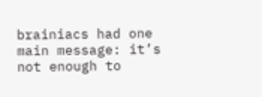brainiacs had one main message: it’s not enough to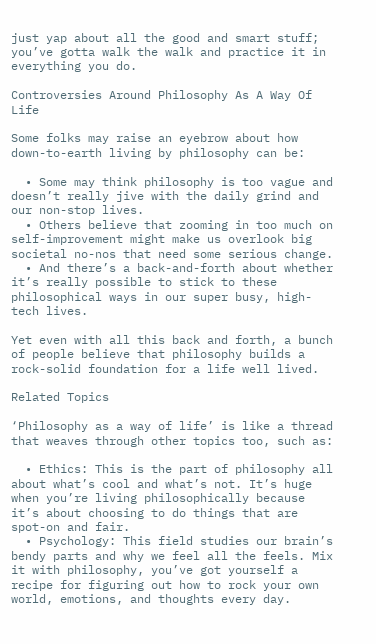just yap about all the good and smart stuff; you’ve gotta walk the walk and practice it in everything you do.

Controversies Around Philosophy As A Way Of Life

Some folks may raise an eyebrow about how down-to-earth living by philosophy can be:

  • Some may think philosophy is too vague and doesn’t really jive with the daily grind and our non-stop lives.
  • Others believe that zooming in too much on self-improvement might make us overlook big societal no-nos that need some serious change.
  • And there’s a back-and-forth about whether it’s really possible to stick to these philosophical ways in our super busy, high-tech lives.

Yet even with all this back and forth, a bunch of people believe that philosophy builds a rock-solid foundation for a life well lived.

Related Topics

‘Philosophy as a way of life’ is like a thread that weaves through other topics too, such as:

  • Ethics: This is the part of philosophy all about what’s cool and what’s not. It’s huge when you’re living philosophically because it’s about choosing to do things that are spot-on and fair.
  • Psychology: This field studies our brain’s bendy parts and why we feel all the feels. Mix it with philosophy, you’ve got yourself a recipe for figuring out how to rock your own world, emotions, and thoughts every day.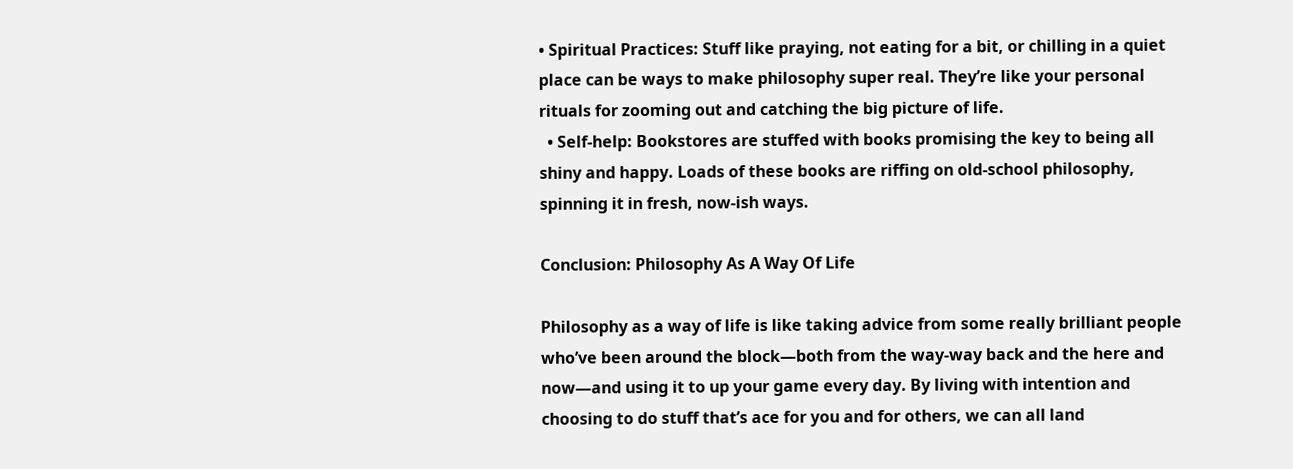• Spiritual Practices: Stuff like praying, not eating for a bit, or chilling in a quiet place can be ways to make philosophy super real. They’re like your personal rituals for zooming out and catching the big picture of life.
  • Self-help: Bookstores are stuffed with books promising the key to being all shiny and happy. Loads of these books are riffing on old-school philosophy, spinning it in fresh, now-ish ways.

Conclusion: Philosophy As A Way Of Life

Philosophy as a way of life is like taking advice from some really brilliant people who’ve been around the block—both from the way-way back and the here and now—and using it to up your game every day. By living with intention and choosing to do stuff that’s ace for you and for others, we can all land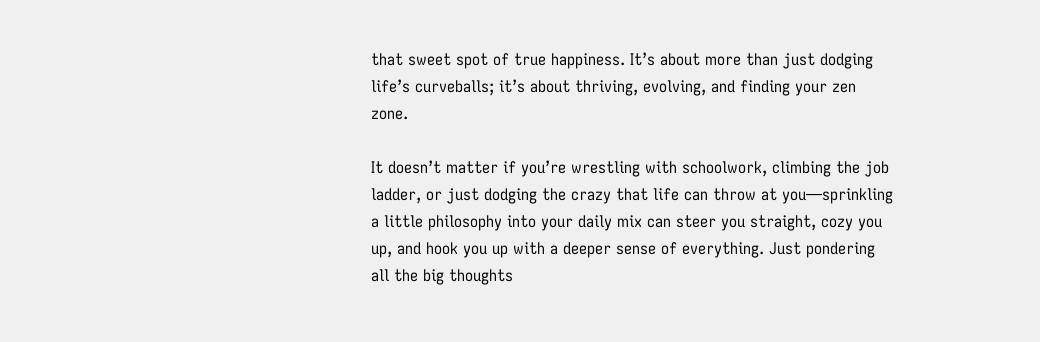that sweet spot of true happiness. It’s about more than just dodging life’s curveballs; it’s about thriving, evolving, and finding your zen zone.

It doesn’t matter if you’re wrestling with schoolwork, climbing the job ladder, or just dodging the crazy that life can throw at you—sprinkling a little philosophy into your daily mix can steer you straight, cozy you up, and hook you up with a deeper sense of everything. Just pondering all the big thoughts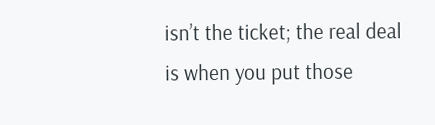isn’t the ticket; the real deal is when you put those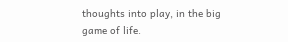thoughts into play, in the big game of life.